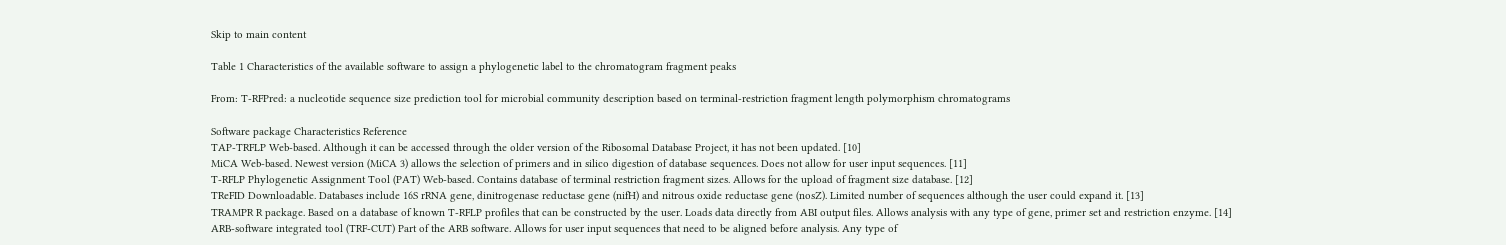Skip to main content

Table 1 Characteristics of the available software to assign a phylogenetic label to the chromatogram fragment peaks

From: T-RFPred: a nucleotide sequence size prediction tool for microbial community description based on terminal-restriction fragment length polymorphism chromatograms

Software package Characteristics Reference
TAP-TRFLP Web-based. Although it can be accessed through the older version of the Ribosomal Database Project, it has not been updated. [10]
MiCA Web-based. Newest version (MiCA 3) allows the selection of primers and in silico digestion of database sequences. Does not allow for user input sequences. [11]
T-RFLP Phylogenetic Assignment Tool (PAT) Web-based. Contains database of terminal restriction fragment sizes. Allows for the upload of fragment size database. [12]
TReFID Downloadable. Databases include 16S rRNA gene, dinitrogenase reductase gene (nifH) and nitrous oxide reductase gene (nosZ). Limited number of sequences although the user could expand it. [13]
TRAMPR R package. Based on a database of known T-RFLP profiles that can be constructed by the user. Loads data directly from ABI output files. Allows analysis with any type of gene, primer set and restriction enzyme. [14]
ARB-software integrated tool (TRF-CUT) Part of the ARB software. Allows for user input sequences that need to be aligned before analysis. Any type of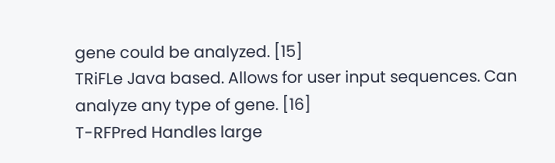gene could be analyzed. [15]
TRiFLe Java based. Allows for user input sequences. Can analyze any type of gene. [16]
T-RFPred Handles large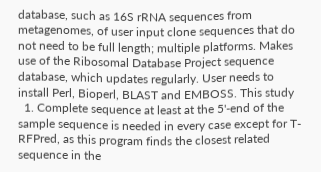database, such as 16S rRNA sequences from metagenomes, of user input clone sequences that do not need to be full length; multiple platforms. Makes use of the Ribosomal Database Project sequence database, which updates regularly. User needs to install Perl, Bioperl, BLAST and EMBOSS. This study
  1. Complete sequence at least at the 5'-end of the sample sequence is needed in every case except for T-RFPred, as this program finds the closest related sequence in the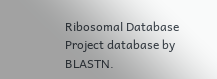Ribosomal Database Project database by BLASTN.